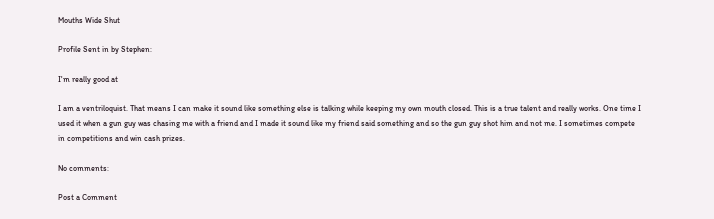Mouths Wide Shut

Profile Sent in by Stephen:

I'm really good at

I am a ventriloquist. That means I can make it sound like something else is talking while keeping my own mouth closed. This is a true talent and really works. One time I used it when a gun guy was chasing me with a friend and I made it sound like my friend said something and so the gun guy shot him and not me. I sometimes compete in competitions and win cash prizes.

No comments:

Post a Comment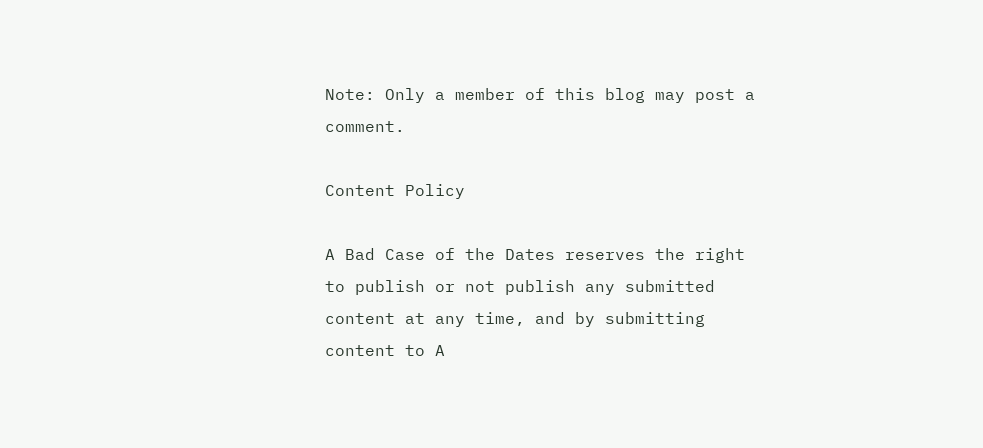Note: Only a member of this blog may post a comment.

Content Policy

A Bad Case of the Dates reserves the right to publish or not publish any submitted content at any time, and by submitting content to A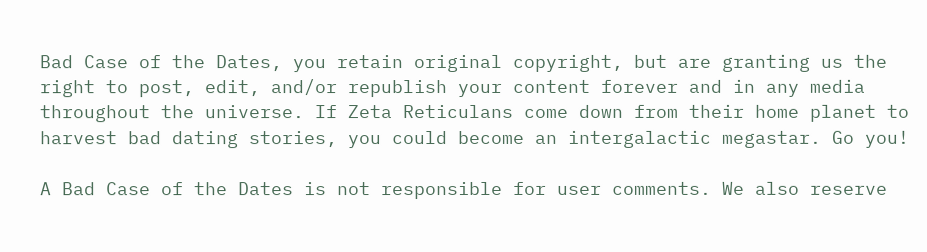Bad Case of the Dates, you retain original copyright, but are granting us the right to post, edit, and/or republish your content forever and in any media throughout the universe. If Zeta Reticulans come down from their home planet to harvest bad dating stories, you could become an intergalactic megastar. Go you!

A Bad Case of the Dates is not responsible for user comments. We also reserve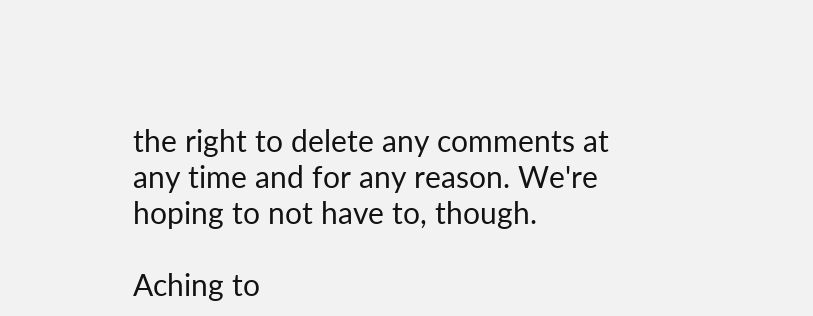the right to delete any comments at any time and for any reason. We're hoping to not have to, though.

Aching to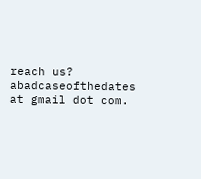reach us? abadcaseofthedates at gmail dot com.